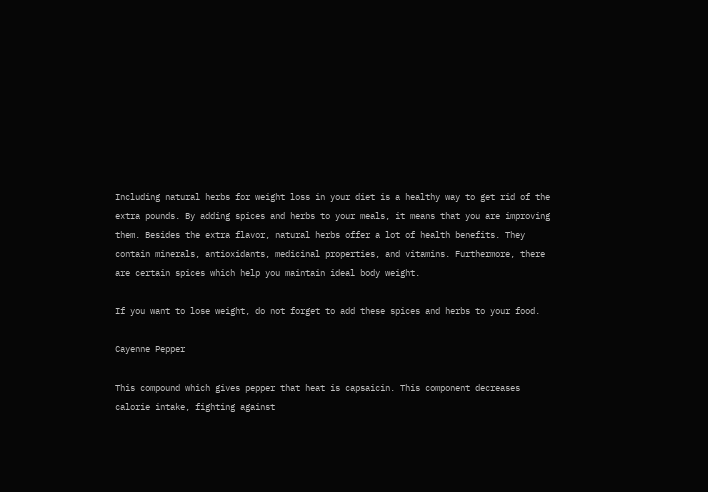Including natural herbs for weight loss in your diet is a healthy way to get rid of the extra pounds. By adding spices and herbs to your meals, it means that you are improving them. Besides the extra flavor, natural herbs offer a lot of health benefits. They contain minerals, antioxidants, medicinal properties, and vitamins. Furthermore, there are certain spices which help you maintain ideal body weight.

If you want to lose weight, do not forget to add these spices and herbs to your food.

Cayenne Pepper

This compound which gives pepper that heat is capsaicin. This component decreases calorie intake, fighting against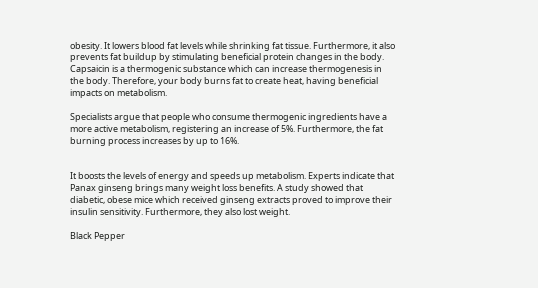obesity. It lowers blood fat levels while shrinking fat tissue. Furthermore, it also prevents fat buildup by stimulating beneficial protein changes in the body. Capsaicin is a thermogenic substance which can increase thermogenesis in the body. Therefore, your body burns fat to create heat, having beneficial impacts on metabolism.

Specialists argue that people who consume thermogenic ingredients have a more active metabolism, registering an increase of 5%. Furthermore, the fat burning process increases by up to 16%.


It boosts the levels of energy and speeds up metabolism. Experts indicate that Panax ginseng brings many weight loss benefits. A study showed that diabetic, obese mice which received ginseng extracts proved to improve their insulin sensitivity. Furthermore, they also lost weight.

Black Pepper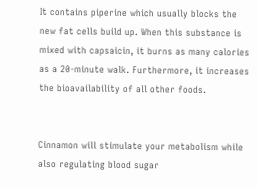It contains piperine which usually blocks the new fat cells build up. When this substance is mixed with capsaicin, it burns as many calories as a 20-minute walk. Furthermore, it increases the bioavailability of all other foods.


Cinnamon will stimulate your metabolism while also regulating blood sugar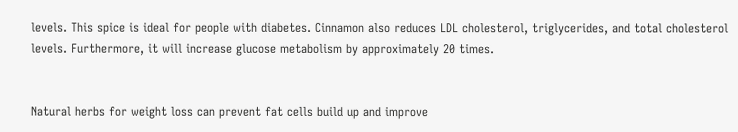levels. This spice is ideal for people with diabetes. Cinnamon also reduces LDL cholesterol, triglycerides, and total cholesterol levels. Furthermore, it will increase glucose metabolism by approximately 20 times.


Natural herbs for weight loss can prevent fat cells build up and improve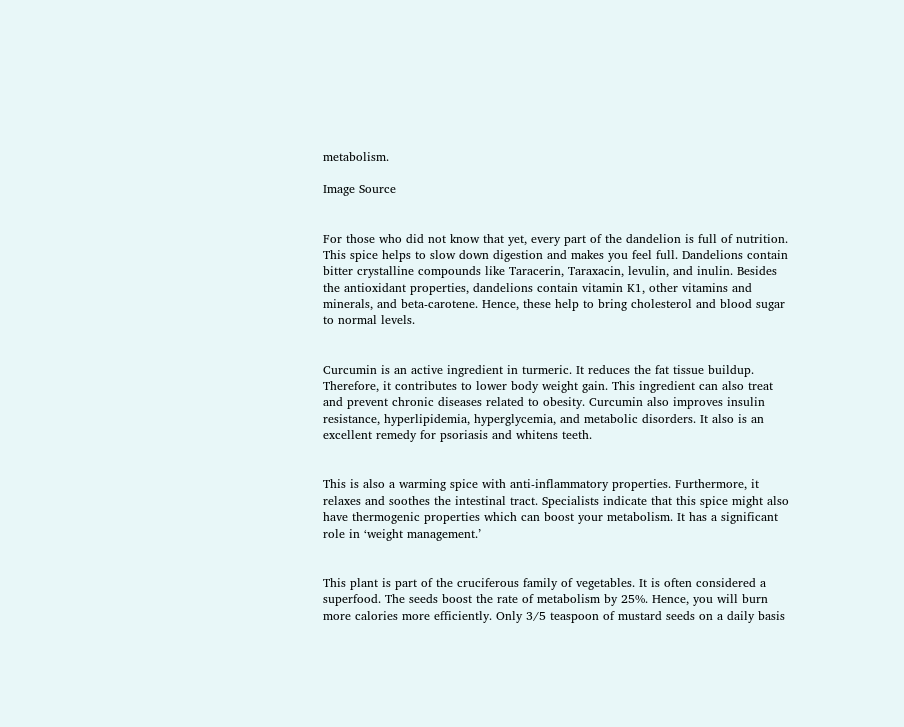metabolism.

Image Source


For those who did not know that yet, every part of the dandelion is full of nutrition. This spice helps to slow down digestion and makes you feel full. Dandelions contain bitter crystalline compounds like Taracerin, Taraxacin, levulin, and inulin. Besides the antioxidant properties, dandelions contain vitamin K1, other vitamins and minerals, and beta-carotene. Hence, these help to bring cholesterol and blood sugar to normal levels.


Curcumin is an active ingredient in turmeric. It reduces the fat tissue buildup. Therefore, it contributes to lower body weight gain. This ingredient can also treat and prevent chronic diseases related to obesity. Curcumin also improves insulin resistance, hyperlipidemia, hyperglycemia, and metabolic disorders. It also is an excellent remedy for psoriasis and whitens teeth.


This is also a warming spice with anti-inflammatory properties. Furthermore, it relaxes and soothes the intestinal tract. Specialists indicate that this spice might also have thermogenic properties which can boost your metabolism. It has a significant role in ‘weight management.’


This plant is part of the cruciferous family of vegetables. It is often considered a superfood. The seeds boost the rate of metabolism by 25%. Hence, you will burn more calories more efficiently. Only 3/5 teaspoon of mustard seeds on a daily basis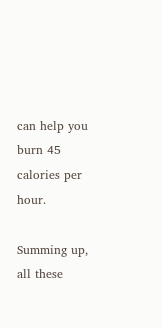can help you burn 45 calories per hour.

Summing up, all these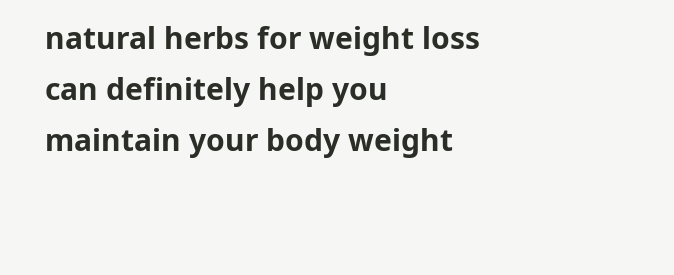natural herbs for weight loss can definitely help you maintain your body weight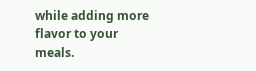while adding more flavor to your meals.